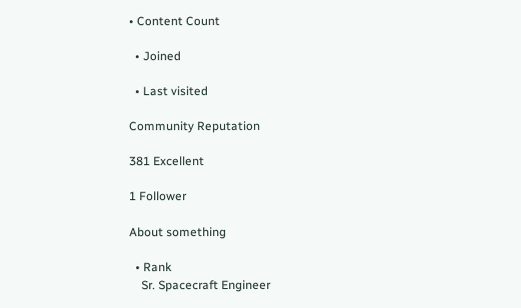• Content Count

  • Joined

  • Last visited

Community Reputation

381 Excellent

1 Follower

About something

  • Rank
    Sr. Spacecraft Engineer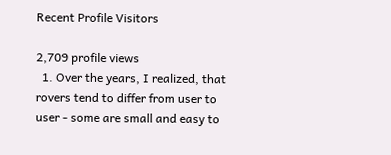Recent Profile Visitors

2,709 profile views
  1. Over the years, I realized, that rovers tend to differ from user to user - some are small and easy to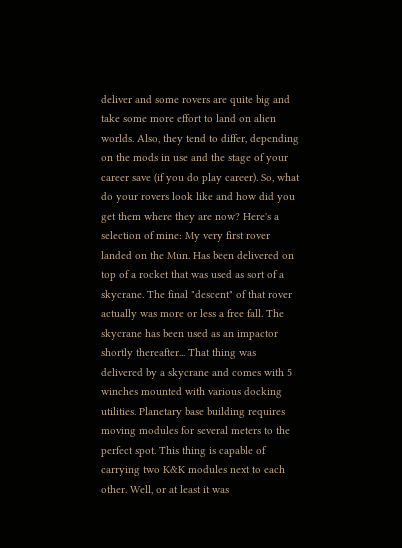deliver and some rovers are quite big and take some more effort to land on alien worlds. Also, they tend to differ, depending on the mods in use and the stage of your career save (if you do play career). So, what do your rovers look like and how did you get them where they are now? Here's a selection of mine: My very first rover landed on the Mun. Has been delivered on top of a rocket that was used as sort of a skycrane. The final "descent" of that rover actually was more or less a free fall. The skycrane has been used as an impactor shortly thereafter... That thing was delivered by a skycrane and comes with 5 winches mounted with various docking utilities. Planetary base building requires moving modules for several meters to the perfect spot. This thing is capable of carrying two K&K modules next to each other. Well, or at least it was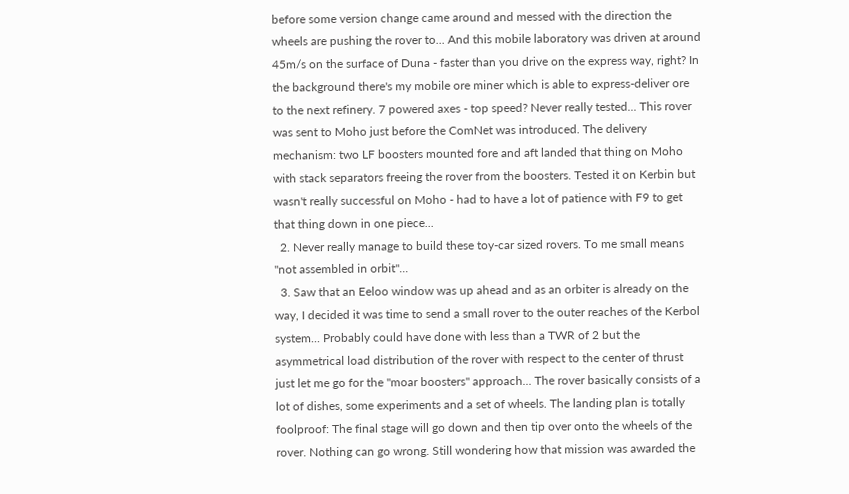before some version change came around and messed with the direction the wheels are pushing the rover to... And this mobile laboratory was driven at around 45m/s on the surface of Duna - faster than you drive on the express way, right? In the background there's my mobile ore miner which is able to express-deliver ore to the next refinery. 7 powered axes - top speed? Never really tested... This rover was sent to Moho just before the ComNet was introduced. The delivery mechanism: two LF boosters mounted fore and aft landed that thing on Moho with stack separators freeing the rover from the boosters. Tested it on Kerbin but wasn't really successful on Moho - had to have a lot of patience with F9 to get that thing down in one piece...
  2. Never really manage to build these toy-car sized rovers. To me small means "not assembled in orbit"...
  3. Saw that an Eeloo window was up ahead and as an orbiter is already on the way, I decided it was time to send a small rover to the outer reaches of the Kerbol system... Probably could have done with less than a TWR of 2 but the asymmetrical load distribution of the rover with respect to the center of thrust just let me go for the "moar boosters" approach... The rover basically consists of a lot of dishes, some experiments and a set of wheels. The landing plan is totally foolproof: The final stage will go down and then tip over onto the wheels of the rover. Nothing can go wrong. Still wondering how that mission was awarded the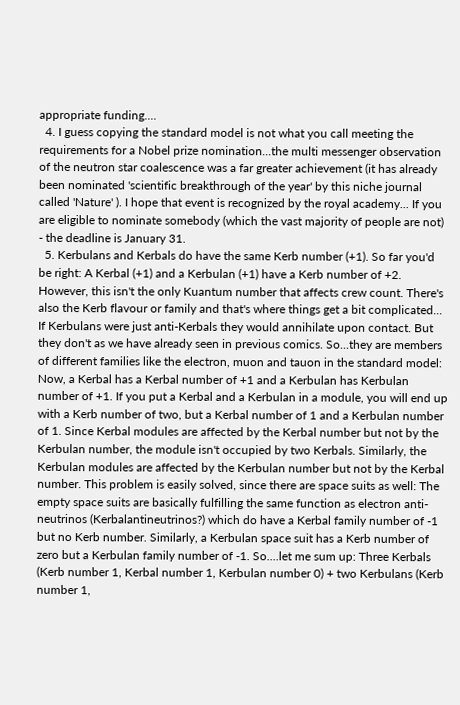appropriate funding....
  4. I guess copying the standard model is not what you call meeting the requirements for a Nobel prize nomination...the multi messenger observation of the neutron star coalescence was a far greater achievement (it has already been nominated 'scientific breakthrough of the year' by this niche journal called 'Nature' ). I hope that event is recognized by the royal academy... If you are eligible to nominate somebody (which the vast majority of people are not) - the deadline is January 31.
  5. Kerbulans and Kerbals do have the same Kerb number (+1). So far you'd be right: A Kerbal (+1) and a Kerbulan (+1) have a Kerb number of +2. However, this isn't the only Kuantum number that affects crew count. There's also the Kerb flavour or family and that's where things get a bit complicated... If Kerbulans were just anti-Kerbals they would annihilate upon contact. But they don't as we have already seen in previous comics. So...they are members of different families like the electron, muon and tauon in the standard model: Now, a Kerbal has a Kerbal number of +1 and a Kerbulan has Kerbulan number of +1. If you put a Kerbal and a Kerbulan in a module, you will end up with a Kerb number of two, but a Kerbal number of 1 and a Kerbulan number of 1. Since Kerbal modules are affected by the Kerbal number but not by the Kerbulan number, the module isn't occupied by two Kerbals. Similarly, the Kerbulan modules are affected by the Kerbulan number but not by the Kerbal number. This problem is easily solved, since there are space suits as well: The empty space suits are basically fulfilling the same function as electron anti-neutrinos (Kerbalantineutrinos?) which do have a Kerbal family number of -1 but no Kerb number. Similarly, a Kerbulan space suit has a Kerb number of zero but a Kerbulan family number of -1. So....let me sum up: Three Kerbals (Kerb number 1, Kerbal number 1, Kerbulan number 0) + two Kerbulans (Kerb number 1,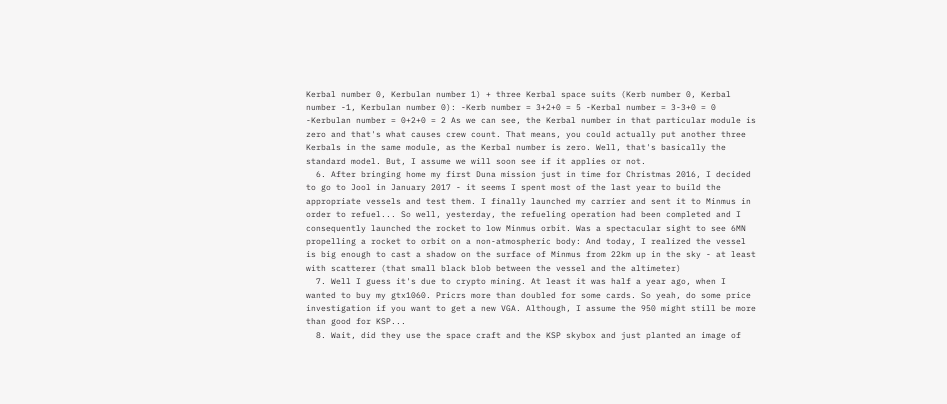Kerbal number 0, Kerbulan number 1) + three Kerbal space suits (Kerb number 0, Kerbal number -1, Kerbulan number 0): -Kerb number = 3+2+0 = 5 -Kerbal number = 3-3+0 = 0 -Kerbulan number = 0+2+0 = 2 As we can see, the Kerbal number in that particular module is zero and that's what causes crew count. That means, you could actually put another three Kerbals in the same module, as the Kerbal number is zero. Well, that's basically the standard model. But, I assume we will soon see if it applies or not.
  6. After bringing home my first Duna mission just in time for Christmas 2016, I decided to go to Jool in January 2017 - it seems I spent most of the last year to build the appropriate vessels and test them. I finally launched my carrier and sent it to Minmus in order to refuel... So well, yesterday, the refueling operation had been completed and I consequently launched the rocket to low Minmus orbit. Was a spectacular sight to see 6MN propelling a rocket to orbit on a non-atmospheric body: And today, I realized the vessel is big enough to cast a shadow on the surface of Minmus from 22km up in the sky - at least with scatterer (that small black blob between the vessel and the altimeter)
  7. Well I guess it's due to crypto mining. At least it was half a year ago, when I wanted to buy my gtx1060. Pricrs more than doubled for some cards. So yeah, do some price investigation if you want to get a new VGA. Although, I assume the 950 might still be more than good for KSP...
  8. Wait, did they use the space craft and the KSP skybox and just planted an image of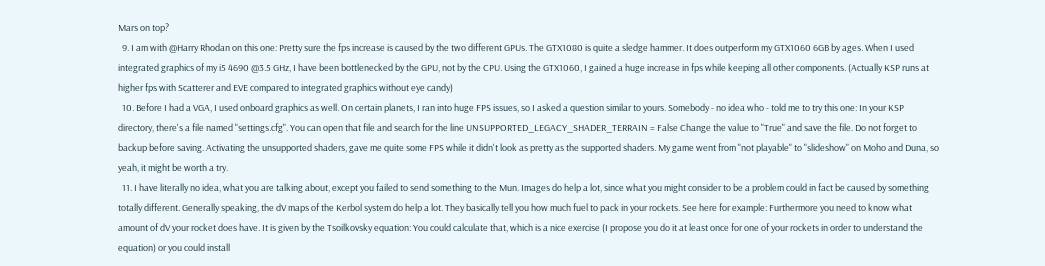Mars on top?
  9. I am with @Harry Rhodan on this one: Pretty sure the fps increase is caused by the two different GPUs. The GTX1080 is quite a sledge hammer. It does outperform my GTX1060 6GB by ages. When I used integrated graphics of my i5 4690 @3.5 GHz, I have been bottlenecked by the GPU, not by the CPU. Using the GTX1060, I gained a huge increase in fps while keeping all other components. (Actually KSP runs at higher fps with Scatterer and EVE compared to integrated graphics without eye candy)
  10. Before I had a VGA, I used onboard graphics as well. On certain planets, I ran into huge FPS issues, so I asked a question similar to yours. Somebody - no idea who - told me to try this one: In your KSP directory, there's a file named "settings.cfg". You can open that file and search for the line UNSUPPORTED_LEGACY_SHADER_TERRAIN = False Change the value to "True" and save the file. Do not forget to backup before saving. Activating the unsupported shaders, gave me quite some FPS while it didn't look as pretty as the supported shaders. My game went from "not playable" to "slideshow" on Moho and Duna, so yeah, it might be worth a try.
  11. I have literally no idea, what you are talking about, except you failed to send something to the Mun. Images do help a lot, since what you might consider to be a problem could in fact be caused by something totally different. Generally speaking, the dV maps of the Kerbol system do help a lot. They basically tell you how much fuel to pack in your rockets. See here for example: Furthermore you need to know what amount of dV your rocket does have. It is given by the Tsoilkovsky equation: You could calculate that, which is a nice exercise (I propose you do it at least once for one of your rockets in order to understand the equation) or you could install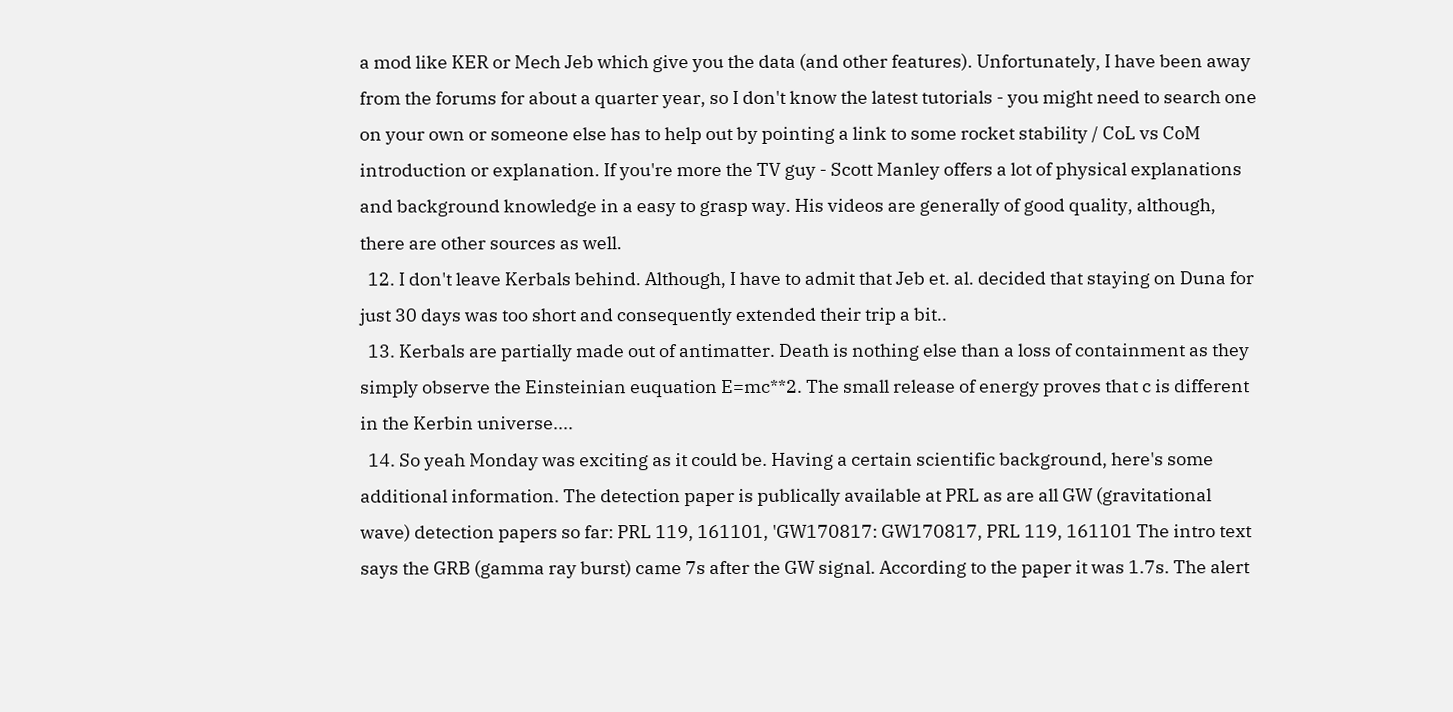a mod like KER or Mech Jeb which give you the data (and other features). Unfortunately, I have been away from the forums for about a quarter year, so I don't know the latest tutorials - you might need to search one on your own or someone else has to help out by pointing a link to some rocket stability / CoL vs CoM introduction or explanation. If you're more the TV guy - Scott Manley offers a lot of physical explanations and background knowledge in a easy to grasp way. His videos are generally of good quality, although, there are other sources as well.
  12. I don't leave Kerbals behind. Although, I have to admit that Jeb et. al. decided that staying on Duna for just 30 days was too short and consequently extended their trip a bit..
  13. Kerbals are partially made out of antimatter. Death is nothing else than a loss of containment as they simply observe the Einsteinian euquation E=mc**2. The small release of energy proves that c is different in the Kerbin universe....
  14. So yeah Monday was exciting as it could be. Having a certain scientific background, here's some additional information. The detection paper is publically available at PRL as are all GW (gravitational wave) detection papers so far: PRL 119, 161101, 'GW170817: GW170817, PRL 119, 161101 The intro text says the GRB (gamma ray burst) came 7s after the GW signal. According to the paper it was 1.7s. The alert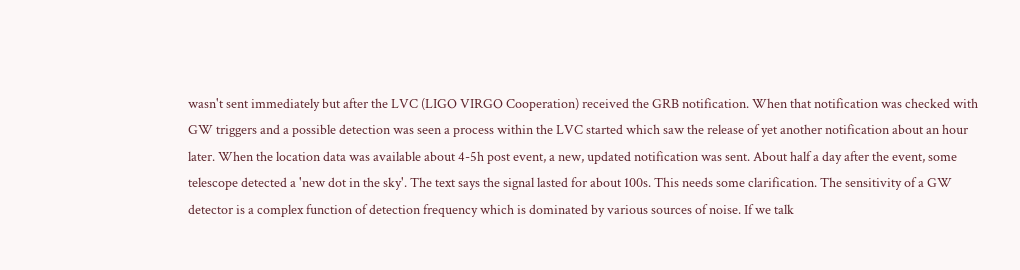wasn't sent immediately but after the LVC (LIGO VIRGO Cooperation) received the GRB notification. When that notification was checked with GW triggers and a possible detection was seen a process within the LVC started which saw the release of yet another notification about an hour later. When the location data was available about 4-5h post event, a new, updated notification was sent. About half a day after the event, some telescope detected a 'new dot in the sky'. The text says the signal lasted for about 100s. This needs some clarification. The sensitivity of a GW detector is a complex function of detection frequency which is dominated by various sources of noise. If we talk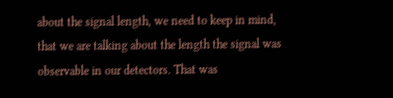about the signal length, we need to keep in mind, that we are talking about the length the signal was observable in our detectors. That was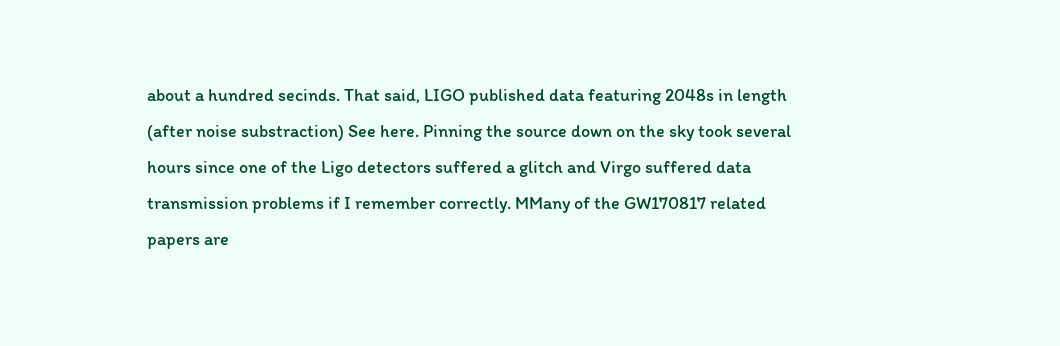about a hundred secinds. That said, LIGO published data featuring 2048s in length (after noise substraction) See here. Pinning the source down on the sky took several hours since one of the Ligo detectors suffered a glitch and Virgo suffered data transmission problems if I remember correctly. MMany of the GW170817 related papers are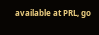available at PRL, go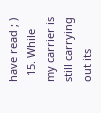have read ; )
  15. While my carrier is still carrying out its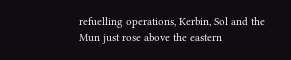refuelling operations, Kerbin, Sol and the Mun just rose above the eastern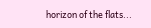horizon of the flats...